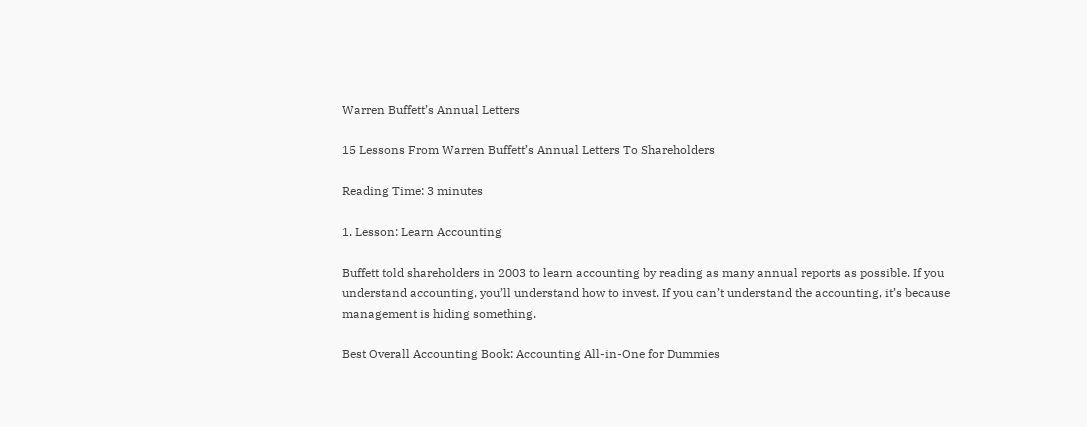Warren Buffett’s Annual Letters

15 Lessons From Warren Buffett’s Annual Letters To Shareholders

Reading Time: 3 minutes

1. Lesson: Learn Accounting

Buffett told shareholders in 2003 to learn accounting by reading as many annual reports as possible. If you understand accounting, you’ll understand how to invest. If you can’t understand the accounting, it’s because management is hiding something.

Best Overall Accounting Book: Accounting All-in-One for Dummies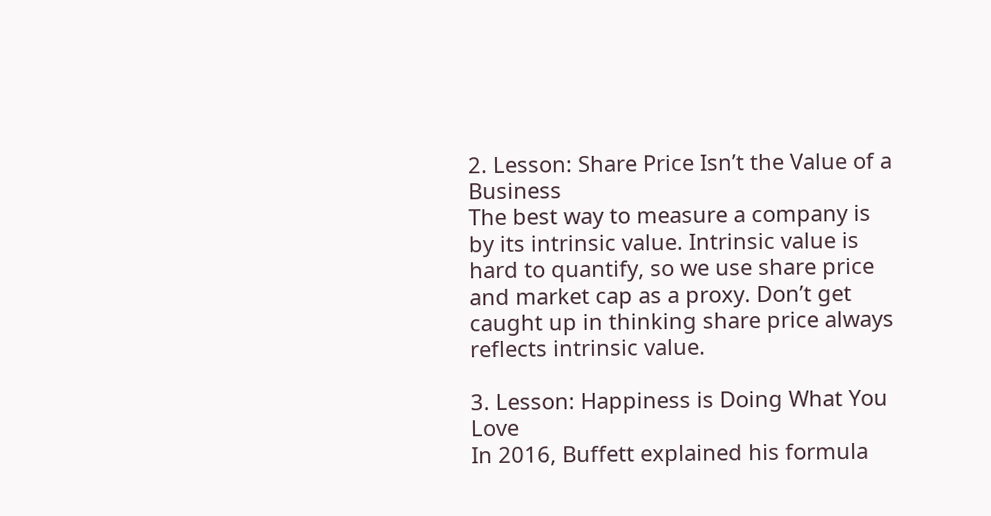2. Lesson: Share Price Isn’t the Value of a Business
The best way to measure a company is by its intrinsic value. Intrinsic value is hard to quantify, so we use share price and market cap as a proxy. Don’t get caught up in thinking share price always reflects intrinsic value.

3. Lesson: Happiness is Doing What You Love
In 2016, Buffett explained his formula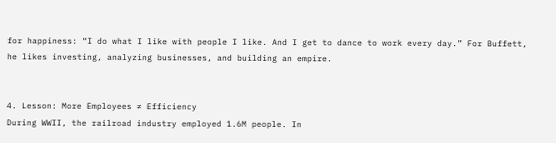for happiness: “I do what I like with people I like. And I get to dance to work every day.” For Buffett, he likes investing, analyzing businesses, and building an empire.


4. Lesson: More Employees ≠ Efficiency
During WWII, the railroad industry employed 1.6M people. In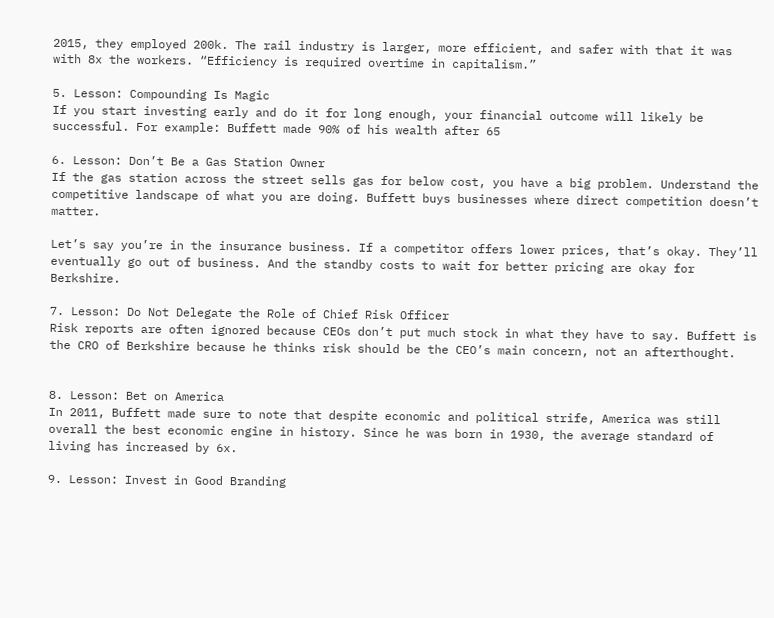2015, they employed 200k. The rail industry is larger, more efficient, and safer with that it was with 8x the workers. “Efficiency is required overtime in capitalism.”

5. Lesson: Compounding Is Magic
If you start investing early and do it for long enough, your financial outcome will likely be successful. For example: Buffett made 90% of his wealth after 65

6. Lesson: Don’t Be a Gas Station Owner
If the gas station across the street sells gas for below cost, you have a big problem. Understand the competitive landscape of what you are doing. Buffett buys businesses where direct competition doesn’t matter.

Let’s say you’re in the insurance business. If a competitor offers lower prices, that’s okay. They’ll eventually go out of business. And the standby costs to wait for better pricing are okay for Berkshire.

7. Lesson: Do Not Delegate the Role of Chief Risk Officer
Risk reports are often ignored because CEOs don’t put much stock in what they have to say. Buffett is the CRO of Berkshire because he thinks risk should be the CEO’s main concern, not an afterthought.


8. Lesson: Bet on America
In 2011, Buffett made sure to note that despite economic and political strife, America was still overall the best economic engine in history. Since he was born in 1930, the average standard of living has increased by 6x.

9. Lesson: Invest in Good Branding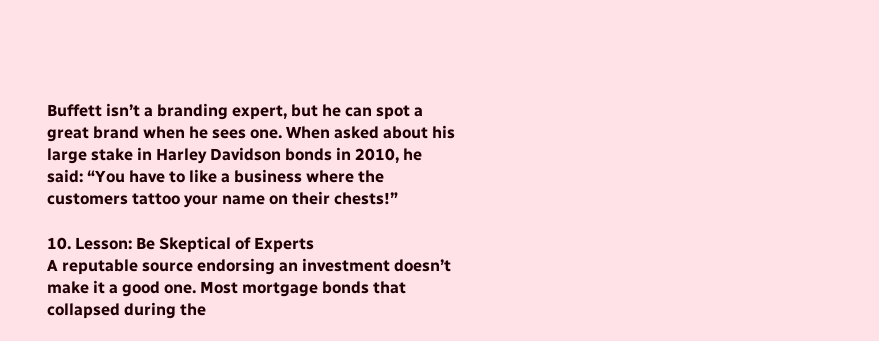Buffett isn’t a branding expert, but he can spot a great brand when he sees one. When asked about his large stake in Harley Davidson bonds in 2010, he said: “You have to like a business where the customers tattoo your name on their chests!”

10. Lesson: Be Skeptical of Experts
A reputable source endorsing an investment doesn’t make it a good one. Most mortgage bonds that collapsed during the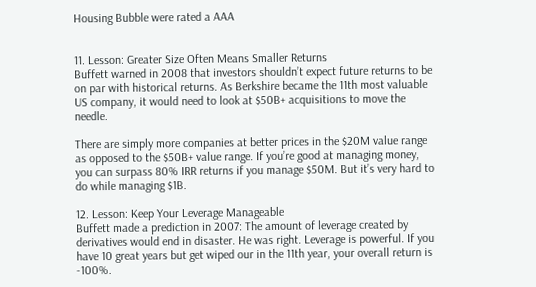Housing Bubble were rated a AAA


11. Lesson: Greater Size Often Means Smaller Returns
Buffett warned in 2008 that investors shouldn’t expect future returns to be on par with historical returns. As Berkshire became the 11th most valuable US company, it would need to look at $50B+ acquisitions to move the needle.

There are simply more companies at better prices in the $20M value range as opposed to the $50B+ value range. If you’re good at managing money, you can surpass 80% IRR returns if you manage $50M. But it’s very hard to do while managing $1B.

12. Lesson: Keep Your Leverage Manageable
Buffett made a prediction in 2007: The amount of leverage created by derivatives would end in disaster. He was right. Leverage is powerful. If you have 10 great years but get wiped our in the 11th year, your overall return is -100%.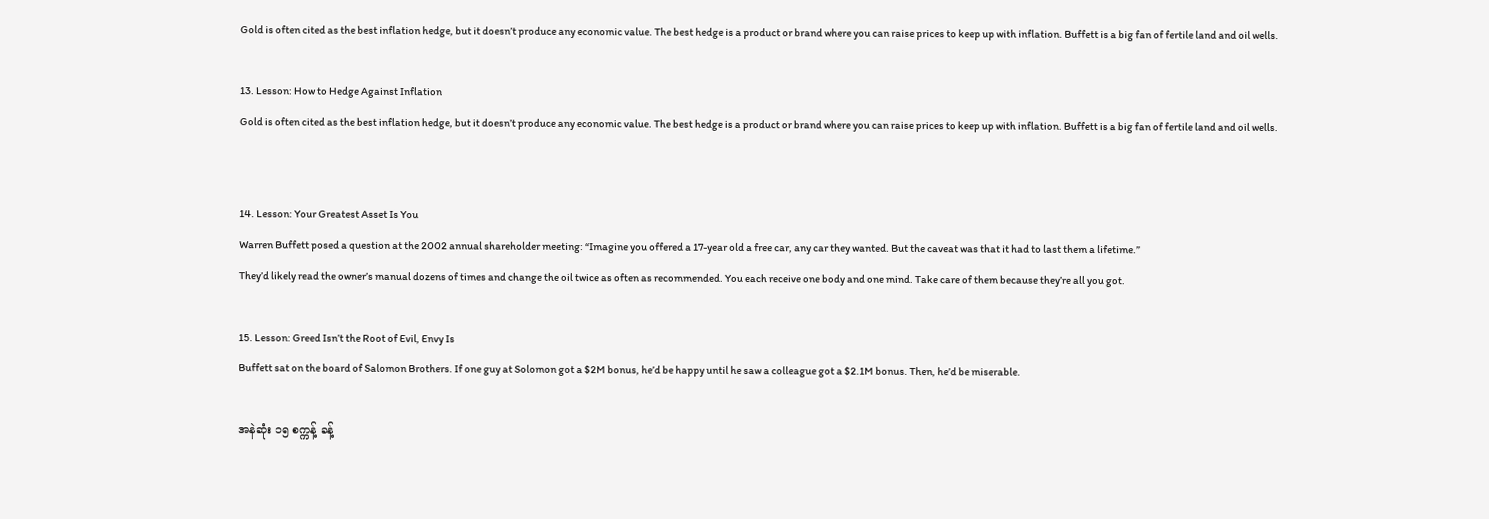Gold is often cited as the best inflation hedge, but it doesn’t produce any economic value. The best hedge is a product or brand where you can raise prices to keep up with inflation. Buffett is a big fan of fertile land and oil wells.

13. Lesson: How to Hedge Against Inflation
Gold is often cited as the best inflation hedge, but it doesn’t produce any economic value. The best hedge is a product or brand where you can raise prices to keep up with inflation. Buffett is a big fan of fertile land and oil wells.


14. Lesson: Your Greatest Asset Is You
Warren Buffett posed a question at the 2002 annual shareholder meeting: “Imagine you offered a 17-year old a free car, any car they wanted. But the caveat was that it had to last them a lifetime.”
They’d likely read the owner’s manual dozens of times and change the oil twice as often as recommended. You each receive one body and one mind. Take care of them because they’re all you got.

15. Lesson: Greed Isn’t the Root of Evil, Envy Is
Buffett sat on the board of Salomon Brothers. If one guy at Solomon got a $2M bonus, he’d be happy until he saw a colleague got a $2.1M bonus. Then, he’d be miserable.

အနဲဆုံး ၁၅ စက္ကန့် ခန့်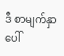ဒီ စာမျက်နှာ ပေါ်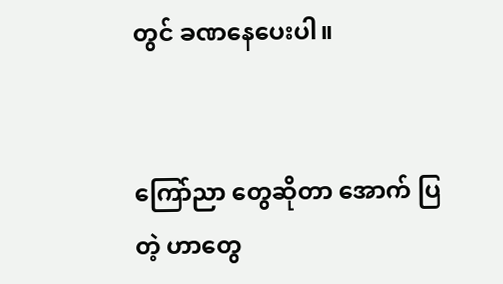တွင် ခဏနေပေးပါ။


ကြော်ညာ တွေဆိုတာ အောက် ပြတဲ့ ဟာတွေ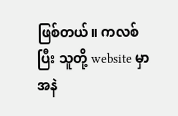ဖြစ်တယ်။ ကလစ်ပြီး သူတို့ website မှာ အနဲ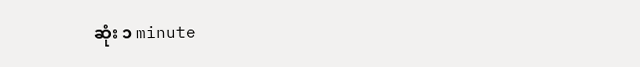ဆုံး ၁ minute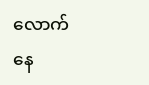လောက်နေ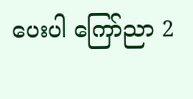ပေးပါ ကြော်ညာ 2